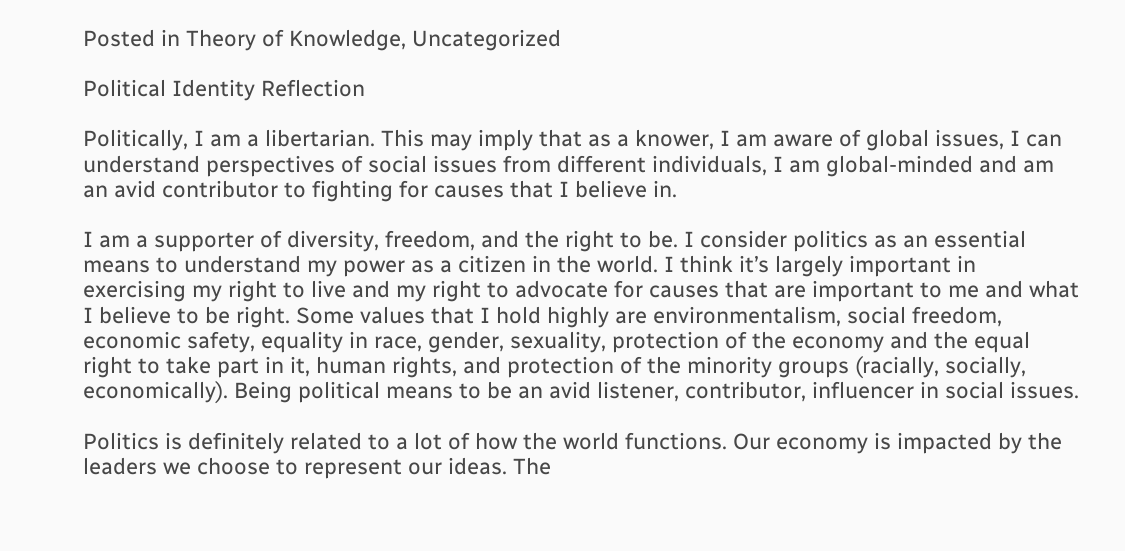Posted in Theory of Knowledge, Uncategorized

Political Identity Reflection

Politically, I am a libertarian. This may imply that as a knower, I am aware of global issues, I can understand perspectives of social issues from different individuals, I am global-minded and am an avid contributor to fighting for causes that I believe in.

I am a supporter of diversity, freedom, and the right to be. I consider politics as an essential means to understand my power as a citizen in the world. I think it’s largely important in exercising my right to live and my right to advocate for causes that are important to me and what I believe to be right. Some values that I hold highly are environmentalism, social freedom, economic safety, equality in race, gender, sexuality, protection of the economy and the equal right to take part in it, human rights, and protection of the minority groups (racially, socially, economically). Being political means to be an avid listener, contributor, influencer in social issues.

Politics is definitely related to a lot of how the world functions. Our economy is impacted by the leaders we choose to represent our ideas. The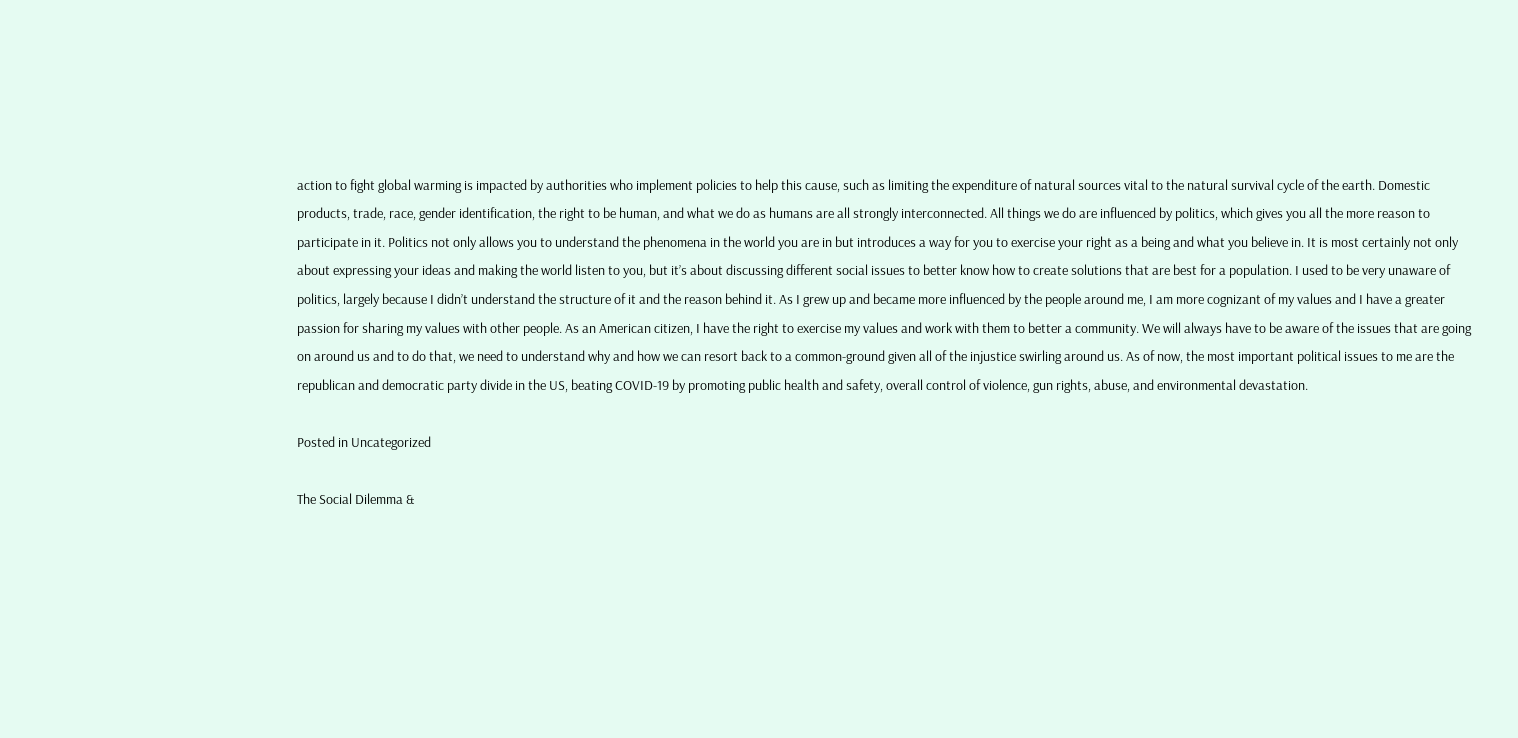action to fight global warming is impacted by authorities who implement policies to help this cause, such as limiting the expenditure of natural sources vital to the natural survival cycle of the earth. Domestic products, trade, race, gender identification, the right to be human, and what we do as humans are all strongly interconnected. All things we do are influenced by politics, which gives you all the more reason to participate in it. Politics not only allows you to understand the phenomena in the world you are in but introduces a way for you to exercise your right as a being and what you believe in. It is most certainly not only about expressing your ideas and making the world listen to you, but it’s about discussing different social issues to better know how to create solutions that are best for a population. I used to be very unaware of politics, largely because I didn’t understand the structure of it and the reason behind it. As I grew up and became more influenced by the people around me, I am more cognizant of my values and I have a greater passion for sharing my values with other people. As an American citizen, I have the right to exercise my values and work with them to better a community. We will always have to be aware of the issues that are going on around us and to do that, we need to understand why and how we can resort back to a common-ground given all of the injustice swirling around us. As of now, the most important political issues to me are the republican and democratic party divide in the US, beating COVID-19 by promoting public health and safety, overall control of violence, gun rights, abuse, and environmental devastation.

Posted in Uncategorized

The Social Dilemma &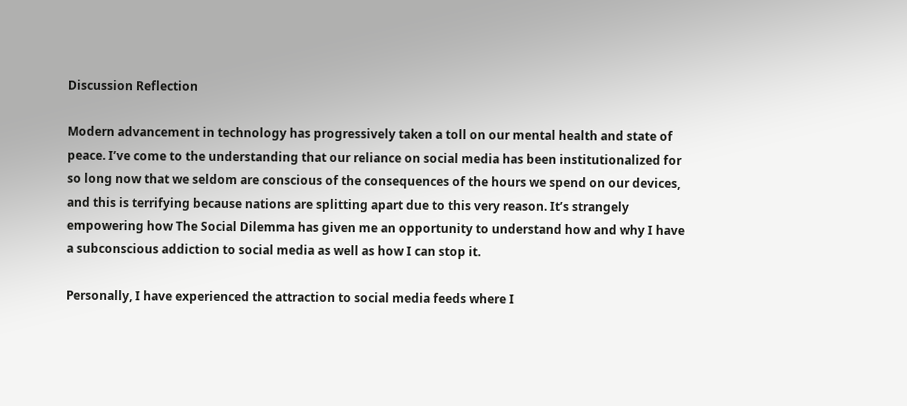Discussion Reflection

Modern advancement in technology has progressively taken a toll on our mental health and state of peace. I’ve come to the understanding that our reliance on social media has been institutionalized for so long now that we seldom are conscious of the consequences of the hours we spend on our devices, and this is terrifying because nations are splitting apart due to this very reason. It’s strangely empowering how The Social Dilemma has given me an opportunity to understand how and why I have a subconscious addiction to social media as well as how I can stop it.

Personally, I have experienced the attraction to social media feeds where I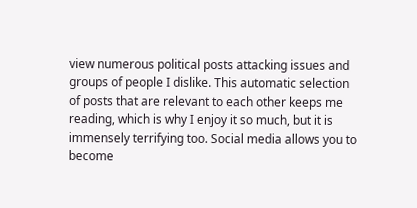view numerous political posts attacking issues and groups of people I dislike. This automatic selection of posts that are relevant to each other keeps me reading, which is why I enjoy it so much, but it is immensely terrifying too. Social media allows you to become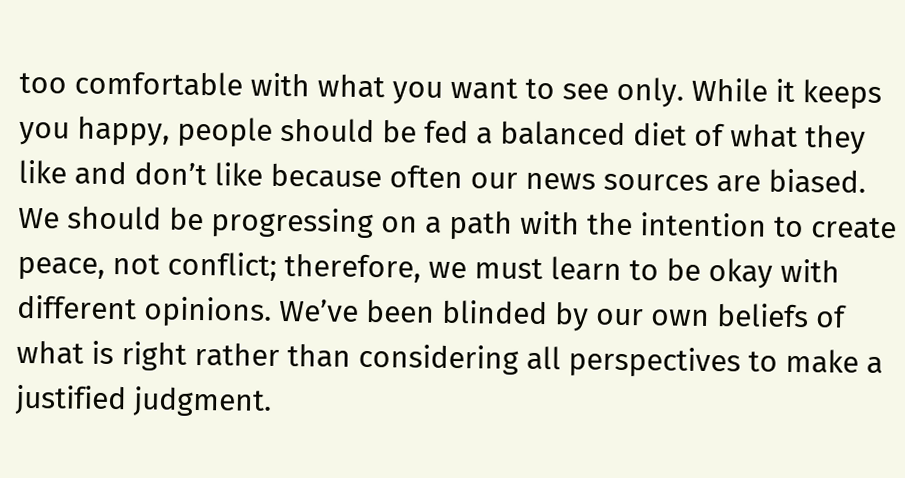too comfortable with what you want to see only. While it keeps you happy, people should be fed a balanced diet of what they like and don’t like because often our news sources are biased. We should be progressing on a path with the intention to create peace, not conflict; therefore, we must learn to be okay with different opinions. We’ve been blinded by our own beliefs of what is right rather than considering all perspectives to make a justified judgment.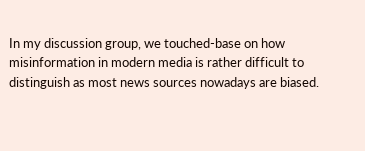In my discussion group, we touched-base on how misinformation in modern media is rather difficult to distinguish as most news sources nowadays are biased.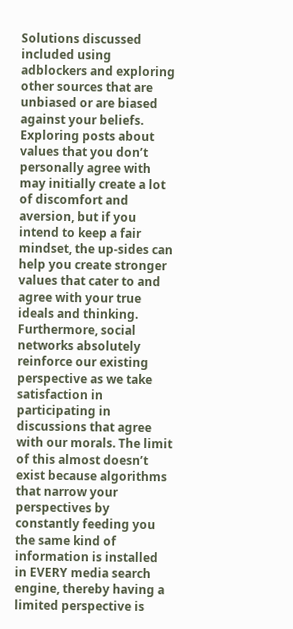Solutions discussed included using adblockers and exploring other sources that are unbiased or are biased against your beliefs. Exploring posts about values that you don’t personally agree with may initially create a lot of discomfort and aversion, but if you intend to keep a fair mindset, the up-sides can help you create stronger values that cater to and agree with your true ideals and thinking. Furthermore, social networks absolutely reinforce our existing perspective as we take satisfaction in participating in discussions that agree with our morals. The limit of this almost doesn’t exist because algorithms that narrow your perspectives by constantly feeding you the same kind of information is installed in EVERY media search engine, thereby having a limited perspective is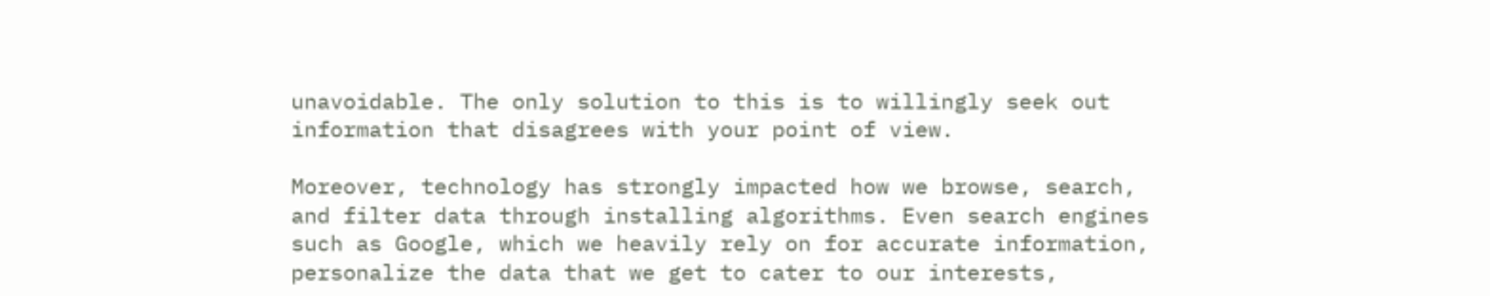unavoidable. The only solution to this is to willingly seek out information that disagrees with your point of view.

Moreover, technology has strongly impacted how we browse, search, and filter data through installing algorithms. Even search engines such as Google, which we heavily rely on for accurate information, personalize the data that we get to cater to our interests,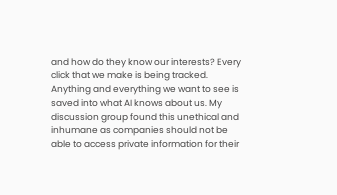and how do they know our interests? Every click that we make is being tracked. Anything and everything we want to see is saved into what AI knows about us. My discussion group found this unethical and inhumane as companies should not be able to access private information for their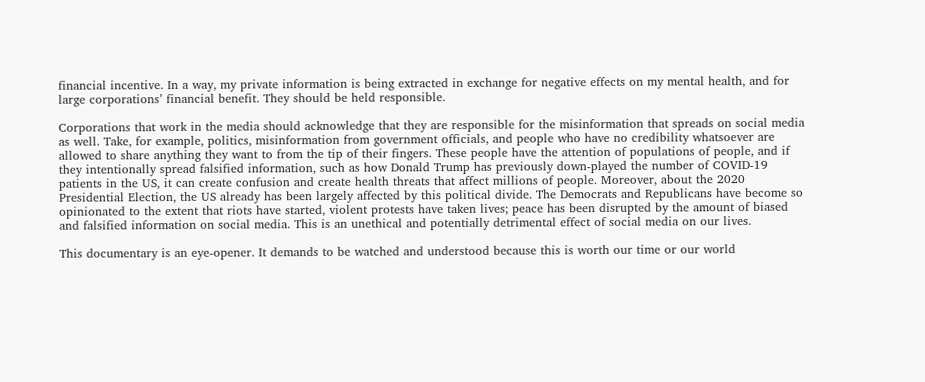financial incentive. In a way, my private information is being extracted in exchange for negative effects on my mental health, and for large corporations’ financial benefit. They should be held responsible.

Corporations that work in the media should acknowledge that they are responsible for the misinformation that spreads on social media as well. Take, for example, politics, misinformation from government officials, and people who have no credibility whatsoever are allowed to share anything they want to from the tip of their fingers. These people have the attention of populations of people, and if they intentionally spread falsified information, such as how Donald Trump has previously down-played the number of COVID-19 patients in the US, it can create confusion and create health threats that affect millions of people. Moreover, about the 2020 Presidential Election, the US already has been largely affected by this political divide. The Democrats and Republicans have become so opinionated to the extent that riots have started, violent protests have taken lives; peace has been disrupted by the amount of biased and falsified information on social media. This is an unethical and potentially detrimental effect of social media on our lives.

This documentary is an eye-opener. It demands to be watched and understood because this is worth our time or our world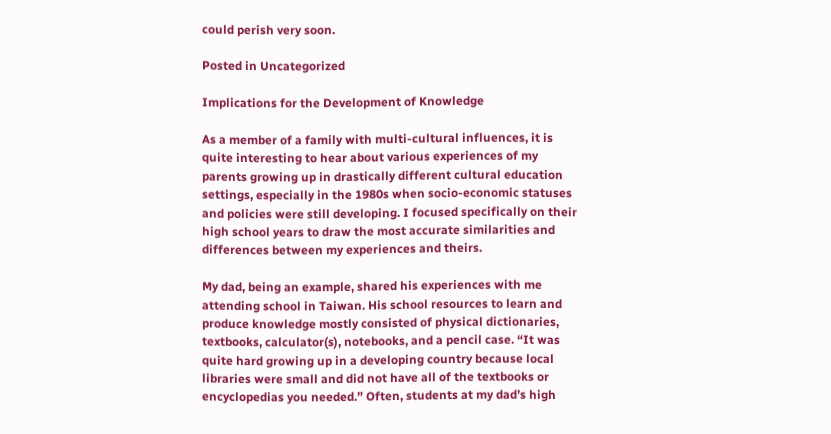could perish very soon.

Posted in Uncategorized

Implications for the Development of Knowledge

As a member of a family with multi-cultural influences, it is quite interesting to hear about various experiences of my parents growing up in drastically different cultural education settings, especially in the 1980s when socio-economic statuses and policies were still developing. I focused specifically on their high school years to draw the most accurate similarities and differences between my experiences and theirs.

My dad, being an example, shared his experiences with me attending school in Taiwan. His school resources to learn and produce knowledge mostly consisted of physical dictionaries, textbooks, calculator(s), notebooks, and a pencil case. “It was quite hard growing up in a developing country because local libraries were small and did not have all of the textbooks or encyclopedias you needed.” Often, students at my dad’s high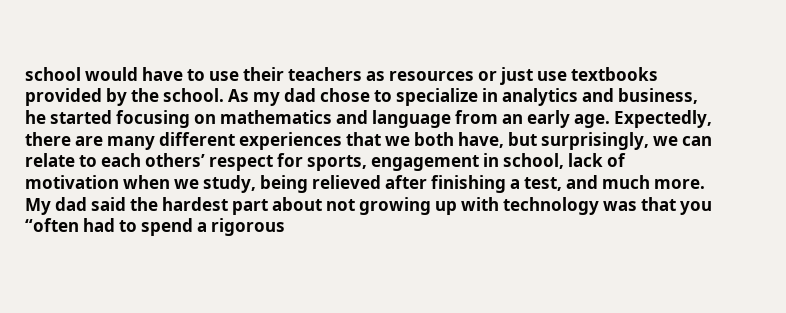school would have to use their teachers as resources or just use textbooks provided by the school. As my dad chose to specialize in analytics and business, he started focusing on mathematics and language from an early age. Expectedly, there are many different experiences that we both have, but surprisingly, we can relate to each others’ respect for sports, engagement in school, lack of motivation when we study, being relieved after finishing a test, and much more. My dad said the hardest part about not growing up with technology was that you “often had to spend a rigorous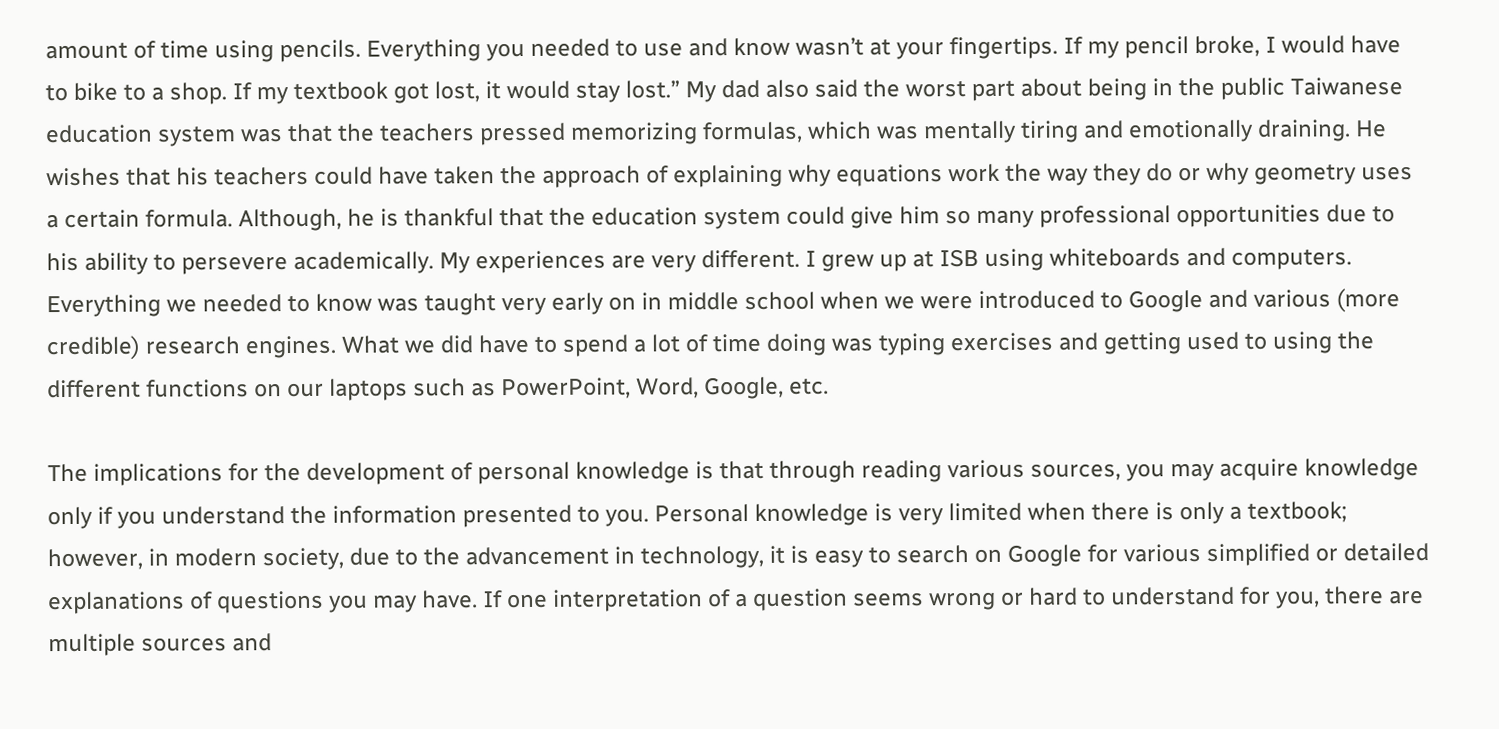amount of time using pencils. Everything you needed to use and know wasn’t at your fingertips. If my pencil broke, I would have to bike to a shop. If my textbook got lost, it would stay lost.” My dad also said the worst part about being in the public Taiwanese education system was that the teachers pressed memorizing formulas, which was mentally tiring and emotionally draining. He wishes that his teachers could have taken the approach of explaining why equations work the way they do or why geometry uses a certain formula. Although, he is thankful that the education system could give him so many professional opportunities due to his ability to persevere academically. My experiences are very different. I grew up at ISB using whiteboards and computers. Everything we needed to know was taught very early on in middle school when we were introduced to Google and various (more credible) research engines. What we did have to spend a lot of time doing was typing exercises and getting used to using the different functions on our laptops such as PowerPoint, Word, Google, etc.

The implications for the development of personal knowledge is that through reading various sources, you may acquire knowledge only if you understand the information presented to you. Personal knowledge is very limited when there is only a textbook; however, in modern society, due to the advancement in technology, it is easy to search on Google for various simplified or detailed explanations of questions you may have. If one interpretation of a question seems wrong or hard to understand for you, there are multiple sources and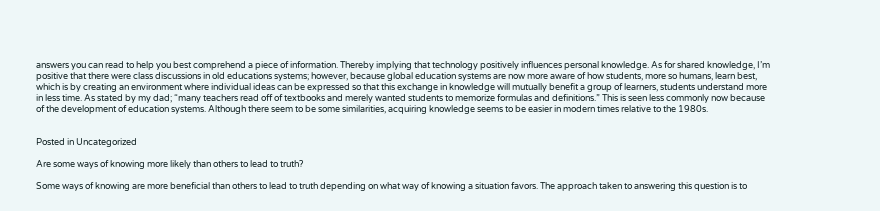answers you can read to help you best comprehend a piece of information. Thereby implying that technology positively influences personal knowledge. As for shared knowledge, I’m positive that there were class discussions in old educations systems; however, because global education systems are now more aware of how students, more so humans, learn best, which is by creating an environment where individual ideas can be expressed so that this exchange in knowledge will mutually benefit a group of learners, students understand more in less time. As stated by my dad; “many teachers read off of textbooks and merely wanted students to memorize formulas and definitions.” This is seen less commonly now because of the development of education systems. Although there seem to be some similarities, acquiring knowledge seems to be easier in modern times relative to the 1980s.


Posted in Uncategorized

Are some ways of knowing more likely than others to lead to truth?

Some ways of knowing are more beneficial than others to lead to truth depending on what way of knowing a situation favors. The approach taken to answering this question is to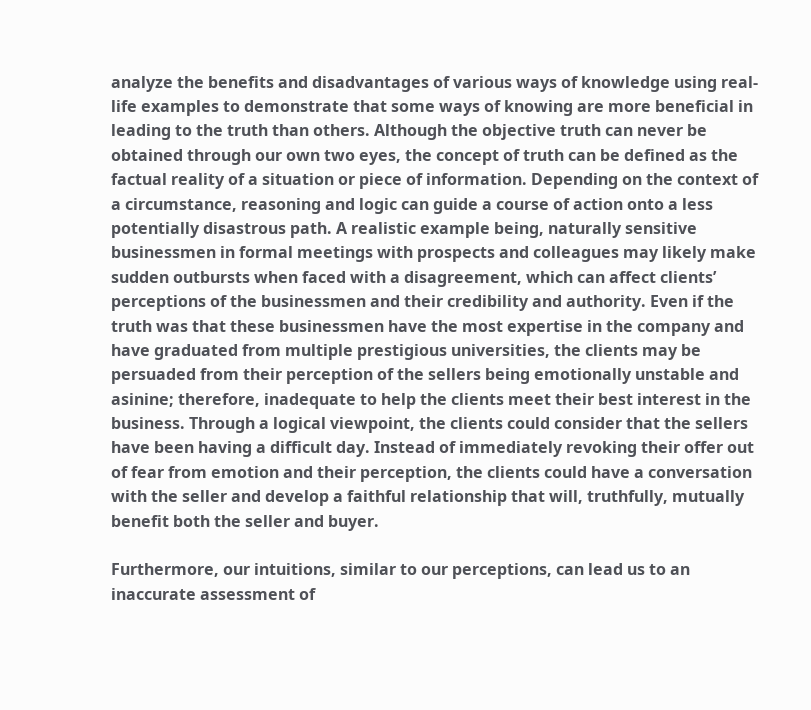analyze the benefits and disadvantages of various ways of knowledge using real-life examples to demonstrate that some ways of knowing are more beneficial in leading to the truth than others. Although the objective truth can never be obtained through our own two eyes, the concept of truth can be defined as the factual reality of a situation or piece of information. Depending on the context of a circumstance, reasoning and logic can guide a course of action onto a less potentially disastrous path. A realistic example being, naturally sensitive businessmen in formal meetings with prospects and colleagues may likely make sudden outbursts when faced with a disagreement, which can affect clients’ perceptions of the businessmen and their credibility and authority. Even if the truth was that these businessmen have the most expertise in the company and have graduated from multiple prestigious universities, the clients may be persuaded from their perception of the sellers being emotionally unstable and asinine; therefore, inadequate to help the clients meet their best interest in the business. Through a logical viewpoint, the clients could consider that the sellers have been having a difficult day. Instead of immediately revoking their offer out of fear from emotion and their perception, the clients could have a conversation with the seller and develop a faithful relationship that will, truthfully, mutually benefit both the seller and buyer.

Furthermore, our intuitions, similar to our perceptions, can lead us to an inaccurate assessment of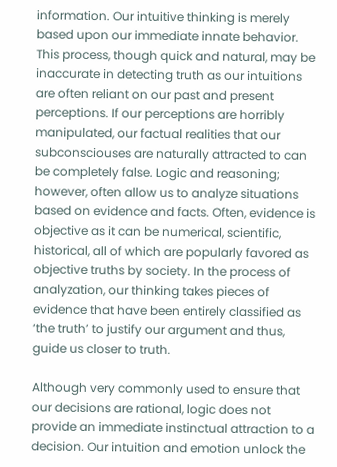information. Our intuitive thinking is merely based upon our immediate innate behavior. This process, though quick and natural, may be inaccurate in detecting truth as our intuitions are often reliant on our past and present perceptions. If our perceptions are horribly manipulated, our factual realities that our subconsciouses are naturally attracted to can be completely false. Logic and reasoning; however, often allow us to analyze situations based on evidence and facts. Often, evidence is objective as it can be numerical, scientific, historical, all of which are popularly favored as objective truths by society. In the process of analyzation, our thinking takes pieces of evidence that have been entirely classified as ‘the truth’ to justify our argument and thus, guide us closer to truth.

Although very commonly used to ensure that our decisions are rational, logic does not provide an immediate instinctual attraction to a decision. Our intuition and emotion unlock the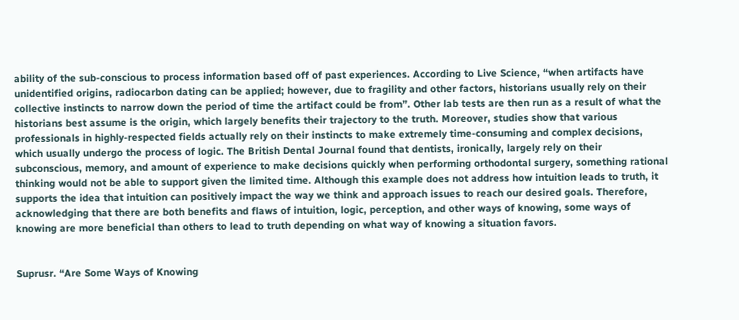ability of the sub-conscious to process information based off of past experiences. According to Live Science, “when artifacts have unidentified origins, radiocarbon dating can be applied; however, due to fragility and other factors, historians usually rely on their collective instincts to narrow down the period of time the artifact could be from”. Other lab tests are then run as a result of what the historians best assume is the origin, which largely benefits their trajectory to the truth. Moreover, studies show that various professionals in highly-respected fields actually rely on their instincts to make extremely time-consuming and complex decisions, which usually undergo the process of logic. The British Dental Journal found that dentists, ironically, largely rely on their subconscious, memory, and amount of experience to make decisions quickly when performing orthodontal surgery, something rational thinking would not be able to support given the limited time. Although this example does not address how intuition leads to truth, it supports the idea that intuition can positively impact the way we think and approach issues to reach our desired goals. Therefore, acknowledging that there are both benefits and flaws of intuition, logic, perception, and other ways of knowing, some ways of knowing are more beneficial than others to lead to truth depending on what way of knowing a situation favors.


Suprusr. “Are Some Ways of Knowing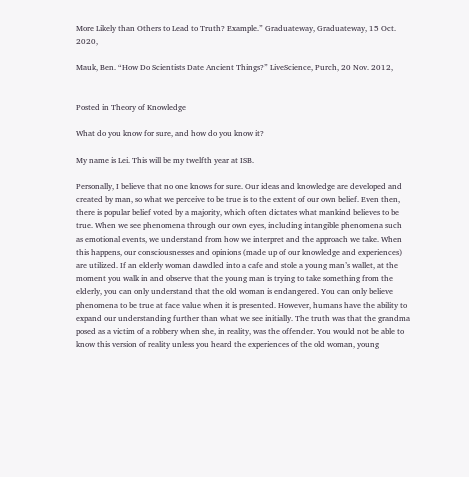More Likely than Others to Lead to Truth? Example.” Graduateway, Graduateway, 15 Oct. 2020,

Mauk, Ben. “How Do Scientists Date Ancient Things?” LiveScience, Purch, 20 Nov. 2012,


Posted in Theory of Knowledge

What do you know for sure, and how do you know it?

My name is Lei. This will be my twelfth year at ISB.

Personally, I believe that no one knows for sure. Our ideas and knowledge are developed and created by man, so what we perceive to be true is to the extent of our own belief. Even then, there is popular belief voted by a majority, which often dictates what mankind believes to be true. When we see phenomena through our own eyes, including intangible phenomena such as emotional events, we understand from how we interpret and the approach we take. When this happens, our consciousnesses and opinions (made up of our knowledge and experiences) are utilized. If an elderly woman dawdled into a cafe and stole a young man’s wallet, at the moment you walk in and observe that the young man is trying to take something from the elderly, you can only understand that the old woman is endangered. You can only believe phenomena to be true at face value when it is presented. However, humans have the ability to expand our understanding further than what we see initially. The truth was that the grandma posed as a victim of a robbery when she, in reality, was the offender. You would not be able to know this version of reality unless you heard the experiences of the old woman, young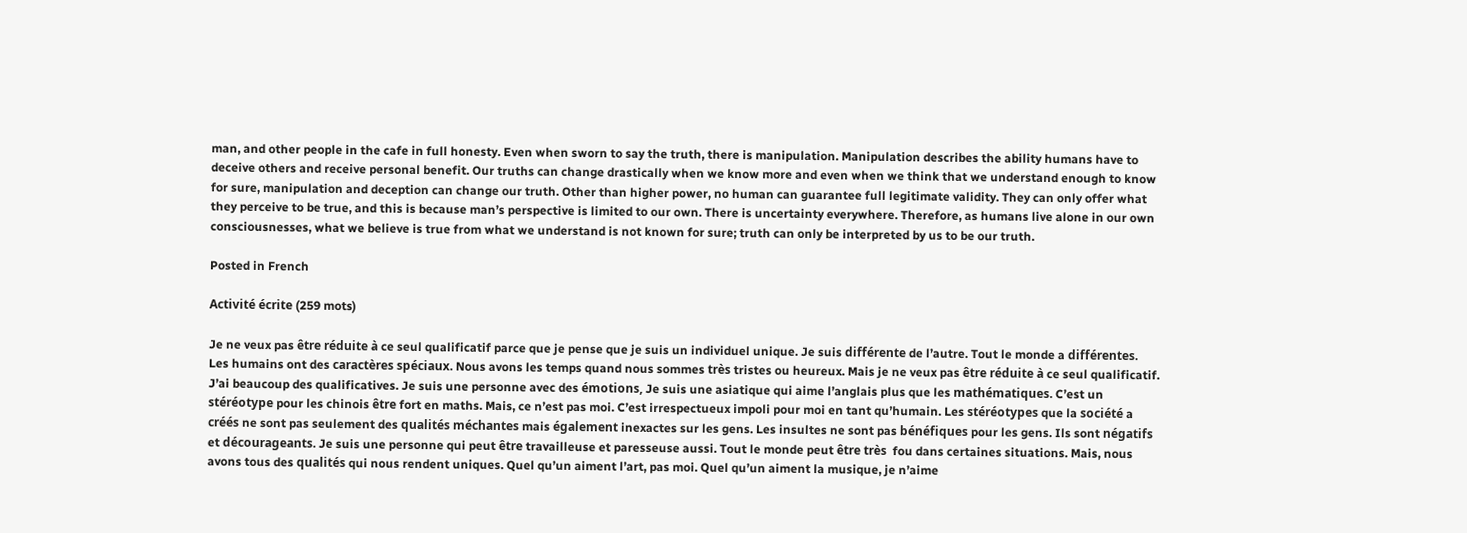man, and other people in the cafe in full honesty. Even when sworn to say the truth, there is manipulation. Manipulation describes the ability humans have to deceive others and receive personal benefit. Our truths can change drastically when we know more and even when we think that we understand enough to know for sure, manipulation and deception can change our truth. Other than higher power, no human can guarantee full legitimate validity. They can only offer what they perceive to be true, and this is because man’s perspective is limited to our own. There is uncertainty everywhere. Therefore, as humans live alone in our own consciousnesses, what we believe is true from what we understand is not known for sure; truth can only be interpreted by us to be our truth.

Posted in French

Activité écrite (259 mots)

Je ne veux pas être réduite à ce seul qualificatif parce que je pense que je suis un individuel unique. Je suis différente de l’autre. Tout le monde a différentes. Les humains ont des caractères spéciaux. Nous avons les temps quand nous sommes très tristes ou heureux. Mais je ne veux pas être réduite à ce seul qualificatif. J’ai beaucoup des qualificatives. Je suis une personne avec des émotions, Je suis une asiatique qui aime l’anglais plus que les mathématiques. C’est un stéréotype pour les chinois être fort en maths. Mais, ce n’est pas moi. C’est irrespectueux impoli pour moi en tant qu’humain. Les stéréotypes que la société a créés ne sont pas seulement des qualités méchantes mais également inexactes sur les gens. Les insultes ne sont pas bénéfiques pour les gens. Ils sont négatifs et décourageants. Je suis une personne qui peut être travailleuse et paresseuse aussi. Tout le monde peut être très  fou dans certaines situations. Mais, nous avons tous des qualités qui nous rendent uniques. Quel qu’un aiment l’art, pas moi. Quel qu’un aiment la musique, je n’aime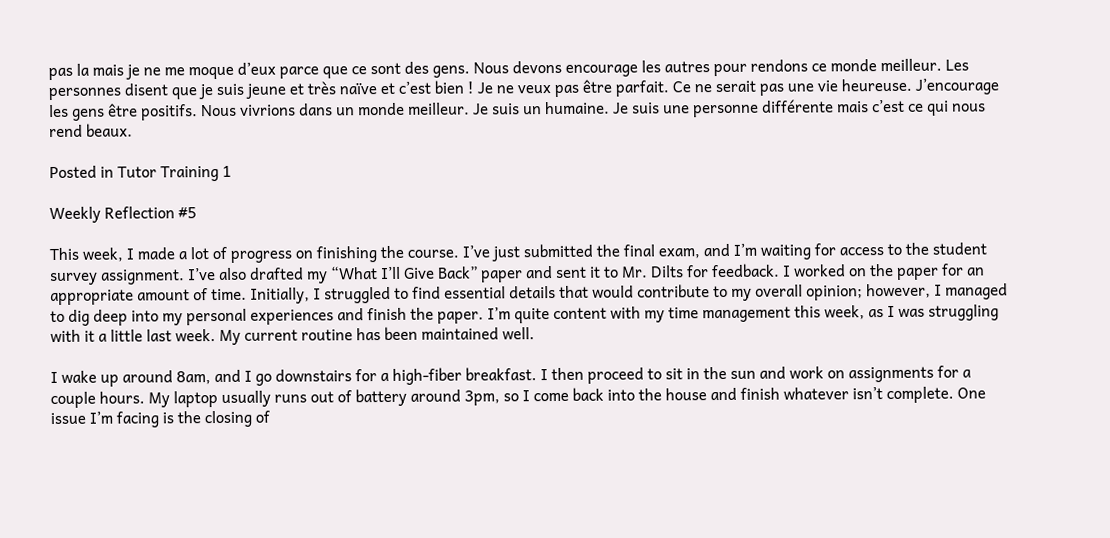pas la mais je ne me moque d’eux parce que ce sont des gens. Nous devons encourage les autres pour rendons ce monde meilleur. Les personnes disent que je suis jeune et très naïve et c’est bien ! Je ne veux pas être parfait. Ce ne serait pas une vie heureuse. J’encourage les gens être positifs. Nous vivrions dans un monde meilleur. Je suis un humaine. Je suis une personne différente mais c’est ce qui nous rend beaux.

Posted in Tutor Training 1

Weekly Reflection #5

This week, I made a lot of progress on finishing the course. I’ve just submitted the final exam, and I’m waiting for access to the student survey assignment. I’ve also drafted my “What I’ll Give Back” paper and sent it to Mr. Dilts for feedback. I worked on the paper for an appropriate amount of time. Initially, I struggled to find essential details that would contribute to my overall opinion; however, I managed to dig deep into my personal experiences and finish the paper. I’m quite content with my time management this week, as I was struggling with it a little last week. My current routine has been maintained well.

I wake up around 8am, and I go downstairs for a high-fiber breakfast. I then proceed to sit in the sun and work on assignments for a couple hours. My laptop usually runs out of battery around 3pm, so I come back into the house and finish whatever isn’t complete. One issue I’m facing is the closing of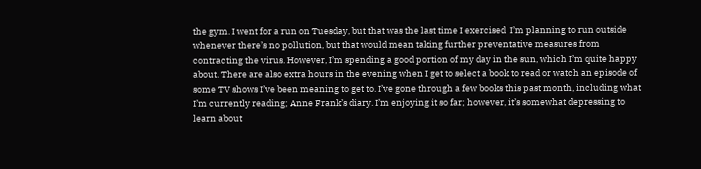the gym. I went for a run on Tuesday, but that was the last time I exercised  I’m planning to run outside whenever there’s no pollution, but that would mean taking further preventative measures from contracting the virus. However, I’m spending a good portion of my day in the sun, which I’m quite happy about. There are also extra hours in the evening when I get to select a book to read or watch an episode of some TV shows I’ve been meaning to get to. I’ve gone through a few books this past month, including what I’m currently reading; Anne Frank’s diary. I’m enjoying it so far; however, it’s somewhat depressing to learn about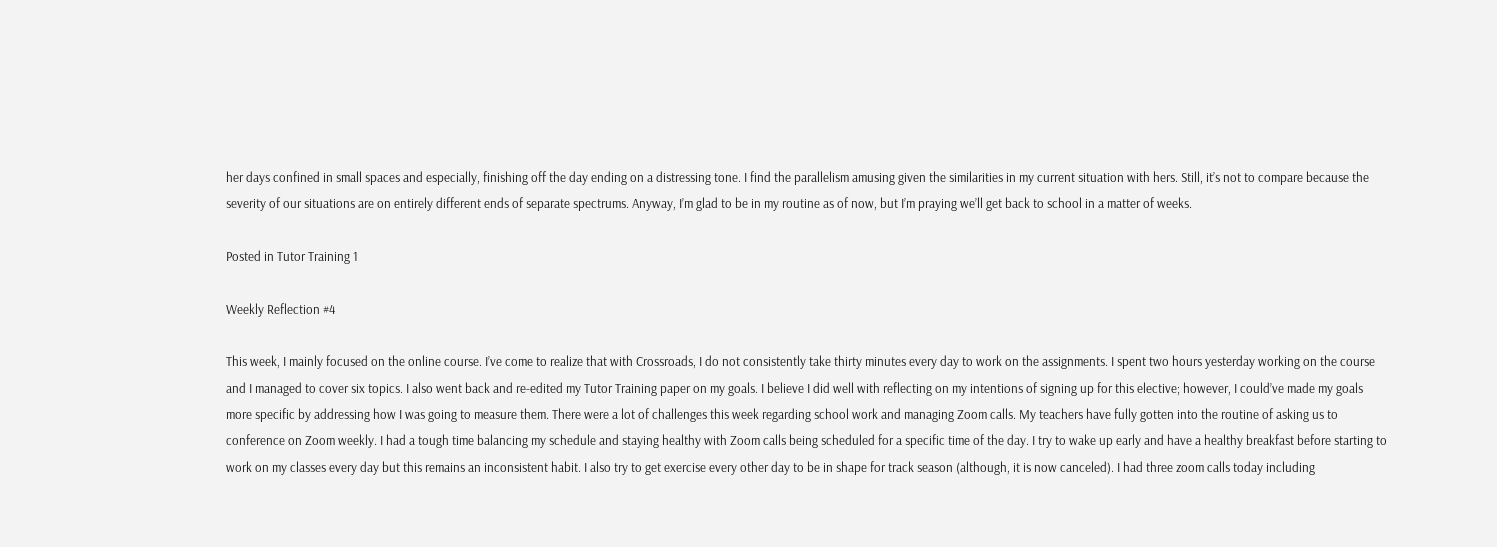her days confined in small spaces and especially, finishing off the day ending on a distressing tone. I find the parallelism amusing given the similarities in my current situation with hers. Still, it’s not to compare because the severity of our situations are on entirely different ends of separate spectrums. Anyway, I’m glad to be in my routine as of now, but I’m praying we’ll get back to school in a matter of weeks.

Posted in Tutor Training 1

Weekly Reflection #4

This week, I mainly focused on the online course. I’ve come to realize that with Crossroads, I do not consistently take thirty minutes every day to work on the assignments. I spent two hours yesterday working on the course and I managed to cover six topics. I also went back and re-edited my Tutor Training paper on my goals. I believe I did well with reflecting on my intentions of signing up for this elective; however, I could’ve made my goals more specific by addressing how I was going to measure them. There were a lot of challenges this week regarding school work and managing Zoom calls. My teachers have fully gotten into the routine of asking us to conference on Zoom weekly. I had a tough time balancing my schedule and staying healthy with Zoom calls being scheduled for a specific time of the day. I try to wake up early and have a healthy breakfast before starting to work on my classes every day but this remains an inconsistent habit. I also try to get exercise every other day to be in shape for track season (although, it is now canceled). I had three zoom calls today including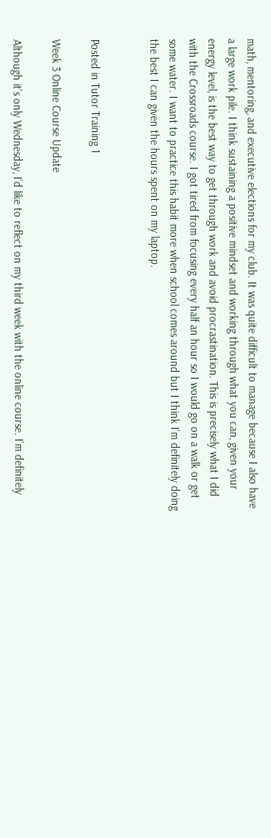math, mentoring, and executive elections for my club. It was quite difficult to manage because I also have a large work pile. I think sustaining a positive mindset and working through what you can, given your energy level, is the best way to get through work and avoid procrastination. This is precisely what I did with the Crossroads course. I got tired from focusing every half an hour so I would go on a walk or get some water. I want to practice this habit more when school comes around but I think I’m definitely doing the best I can given the hours spent on my laptop.


Posted in Tutor Training 1

Week 3 Online Course Update

Although it’s only Wednesday, I’d like to reflect on my third week with the online course. I’m definitely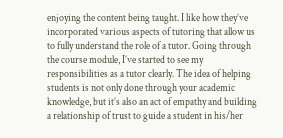enjoying the content being taught. I like how they’ve incorporated various aspects of tutoring that allow us to fully understand the role of a tutor. Going through the course module, I’ve started to see my responsibilities as a tutor clearly. The idea of helping students is not only done through your academic knowledge, but it’s also an act of empathy and building a relationship of trust to guide a student in his/her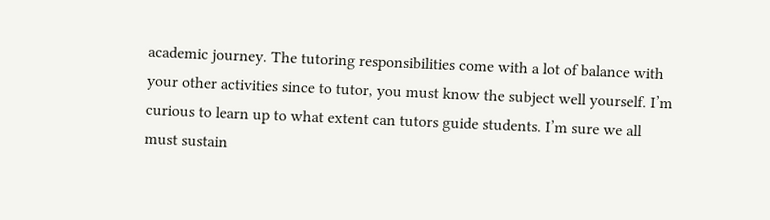academic journey. The tutoring responsibilities come with a lot of balance with your other activities since to tutor, you must know the subject well yourself. I’m curious to learn up to what extent can tutors guide students. I’m sure we all must sustain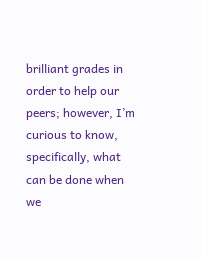brilliant grades in order to help our peers; however, I’m curious to know, specifically, what can be done when we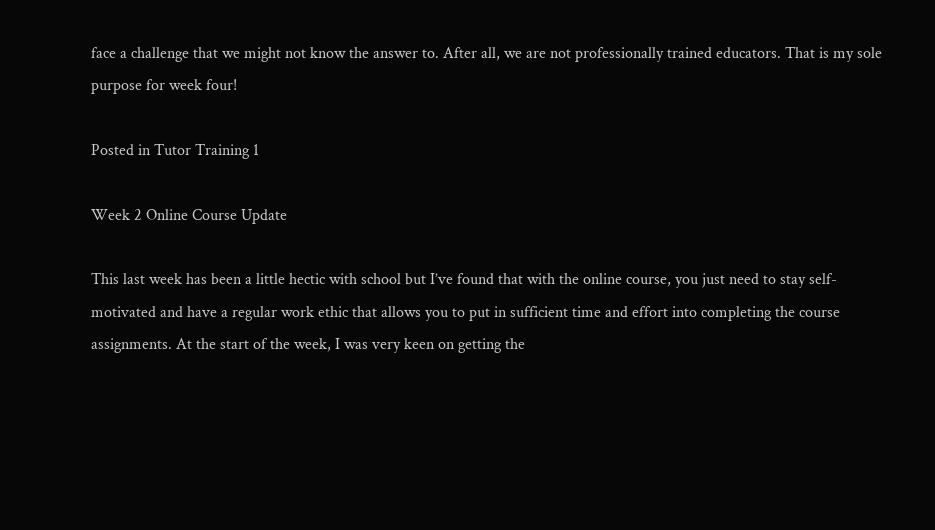face a challenge that we might not know the answer to. After all, we are not professionally trained educators. That is my sole purpose for week four!

Posted in Tutor Training 1

Week 2 Online Course Update

This last week has been a little hectic with school but I’ve found that with the online course, you just need to stay self-motivated and have a regular work ethic that allows you to put in sufficient time and effort into completing the course assignments. At the start of the week, I was very keen on getting the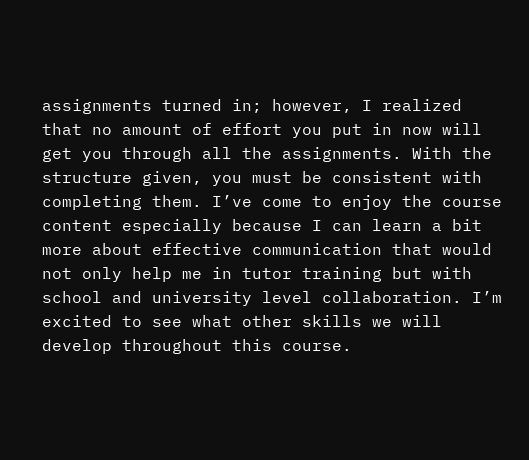assignments turned in; however, I realized that no amount of effort you put in now will get you through all the assignments. With the structure given, you must be consistent with completing them. I’ve come to enjoy the course content especially because I can learn a bit more about effective communication that would not only help me in tutor training but with school and university level collaboration. I’m excited to see what other skills we will develop throughout this course.